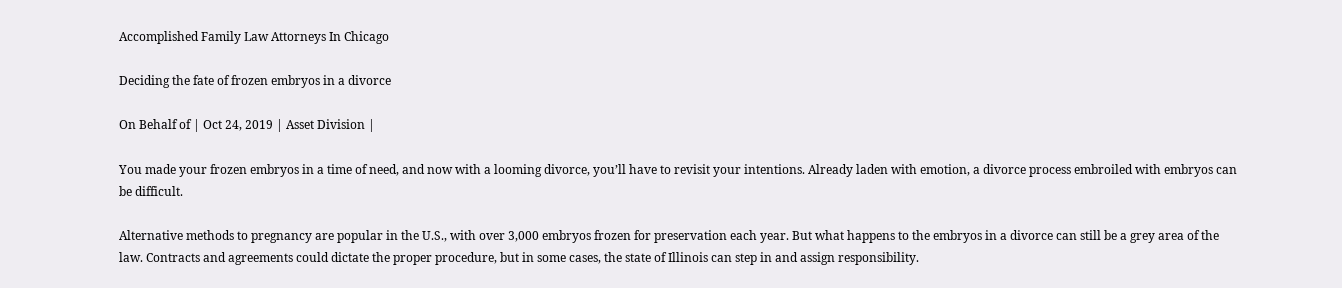Accomplished Family Law Attorneys In Chicago

Deciding the fate of frozen embryos in a divorce

On Behalf of | Oct 24, 2019 | Asset Division |

You made your frozen embryos in a time of need, and now with a looming divorce, you’ll have to revisit your intentions. Already laden with emotion, a divorce process embroiled with embryos can be difficult.

Alternative methods to pregnancy are popular in the U.S., with over 3,000 embryos frozen for preservation each year. But what happens to the embryos in a divorce can still be a grey area of the law. Contracts and agreements could dictate the proper procedure, but in some cases, the state of Illinois can step in and assign responsibility.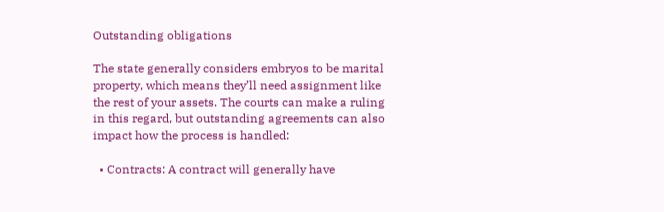Outstanding obligations

The state generally considers embryos to be marital property, which means they’ll need assignment like the rest of your assets. The courts can make a ruling in this regard, but outstanding agreements can also impact how the process is handled:

  • Contracts: A contract will generally have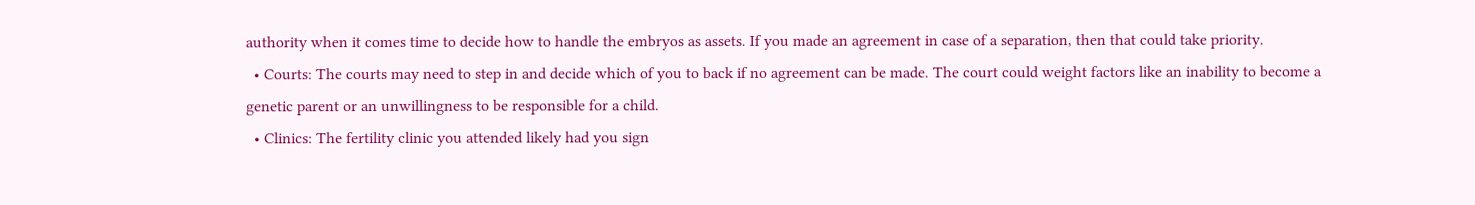authority when it comes time to decide how to handle the embryos as assets. If you made an agreement in case of a separation, then that could take priority.
  • Courts: The courts may need to step in and decide which of you to back if no agreement can be made. The court could weight factors like an inability to become a genetic parent or an unwillingness to be responsible for a child.
  • Clinics: The fertility clinic you attended likely had you sign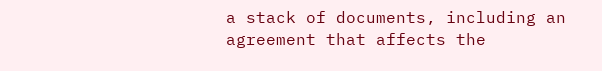a stack of documents, including an agreement that affects the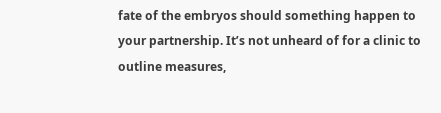fate of the embryos should something happen to your partnership. It’s not unheard of for a clinic to outline measures,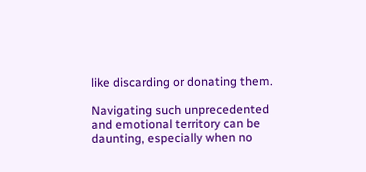like discarding or donating them.

Navigating such unprecedented and emotional territory can be daunting, especially when no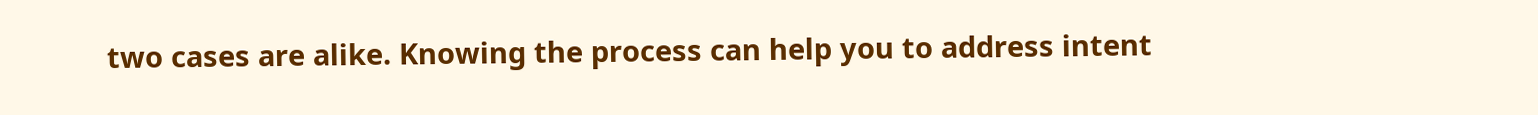two cases are alike. Knowing the process can help you to address intent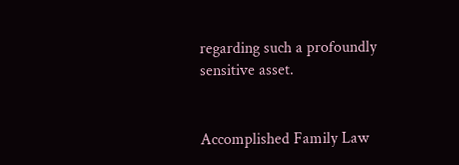regarding such a profoundly sensitive asset.


Accomplished Family Law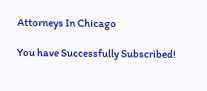Attorneys In Chicago

You have Successfully Subscribed!